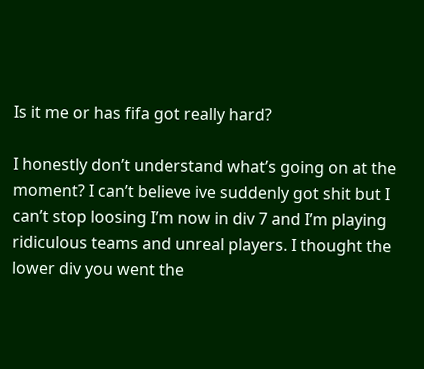Is it me or has fifa got really hard?

I honestly don’t understand what’s going on at the moment? I can’t believe ive suddenly got shit but I can’t stop loosing I’m now in div 7 and I’m playing ridiculous teams and unreal players. I thought the lower div you went the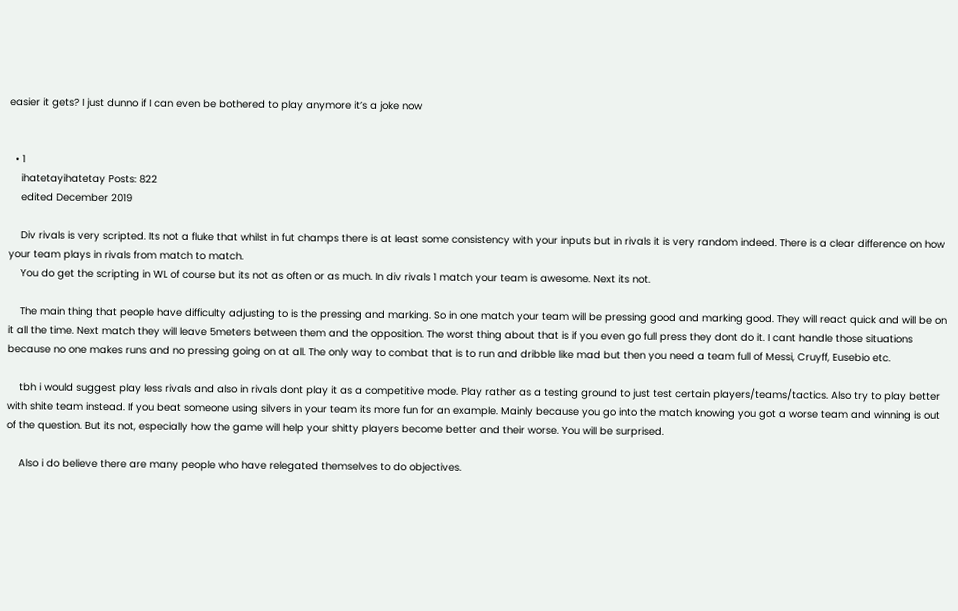easier it gets? I just dunno if I can even be bothered to play anymore it’s a joke now


  • 1
    ihatetayihatetay Posts: 822
    edited December 2019

    Div rivals is very scripted. Its not a fluke that whilst in fut champs there is at least some consistency with your inputs but in rivals it is very random indeed. There is a clear difference on how your team plays in rivals from match to match.
    You do get the scripting in WL of course but its not as often or as much. In div rivals 1 match your team is awesome. Next its not.

    The main thing that people have difficulty adjusting to is the pressing and marking. So in one match your team will be pressing good and marking good. They will react quick and will be on it all the time. Next match they will leave 5meters between them and the opposition. The worst thing about that is if you even go full press they dont do it. I cant handle those situations because no one makes runs and no pressing going on at all. The only way to combat that is to run and dribble like mad but then you need a team full of Messi, Cruyff, Eusebio etc.

    tbh i would suggest play less rivals and also in rivals dont play it as a competitive mode. Play rather as a testing ground to just test certain players/teams/tactics. Also try to play better with shite team instead. If you beat someone using silvers in your team its more fun for an example. Mainly because you go into the match knowing you got a worse team and winning is out of the question. But its not, especially how the game will help your shitty players become better and their worse. You will be surprised.

    Also i do believe there are many people who have relegated themselves to do objectives.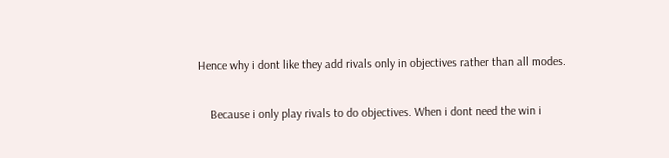Hence why i dont like they add rivals only in objectives rather than all modes.

    Because i only play rivals to do objectives. When i dont need the win i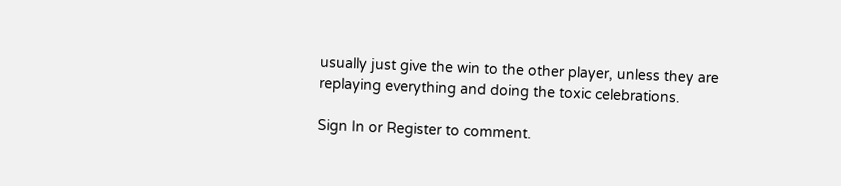usually just give the win to the other player, unless they are replaying everything and doing the toxic celebrations.

Sign In or Register to comment.